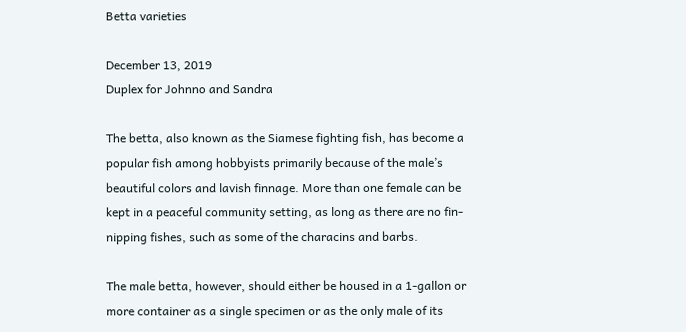Betta varieties

December 13, 2019
Duplex for Johnno and Sandra

The betta, also known as the Siamese fighting fish, has become a popular fish among hobbyists primarily because of the male’s beautiful colors and lavish finnage. More than one female can be kept in a peaceful community setting, as long as there are no fin-nipping fishes, such as some of the characins and barbs.

The male betta, however, should either be housed in a 1-gallon or more container as a single specimen or as the only male of its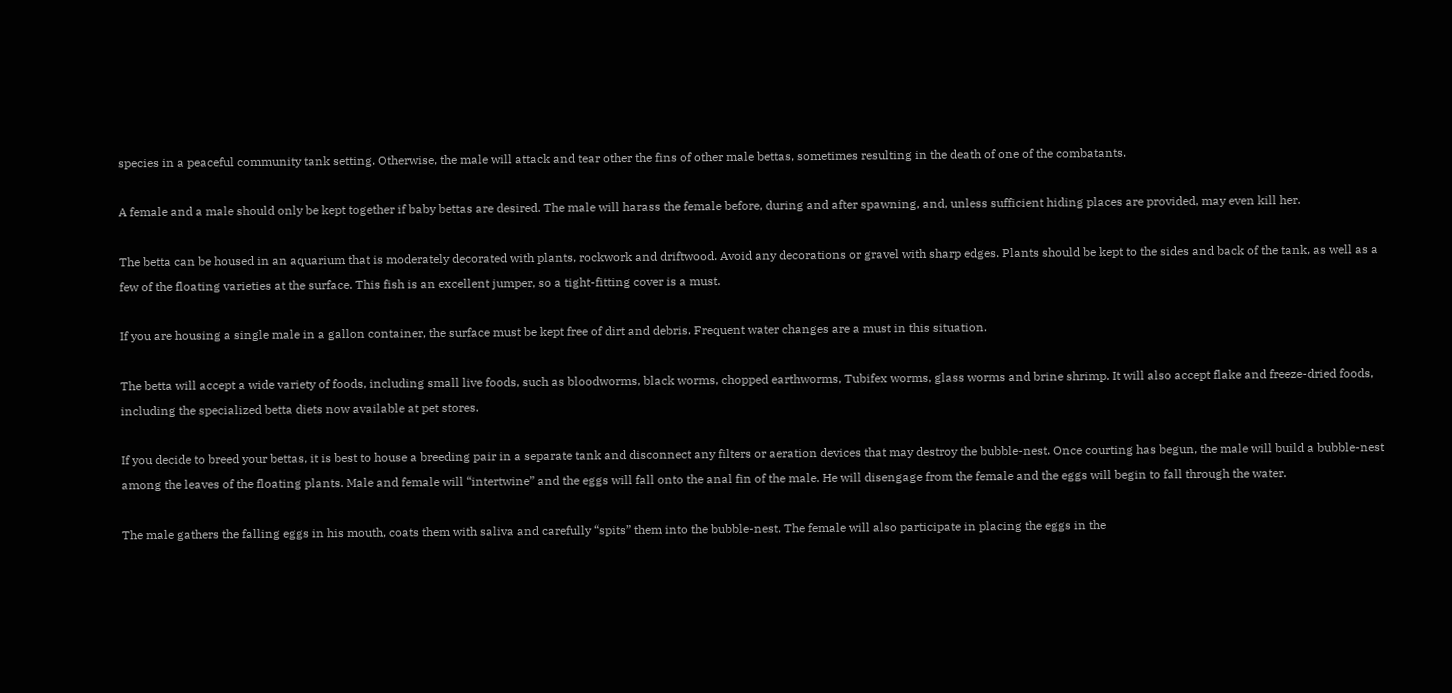species in a peaceful community tank setting. Otherwise, the male will attack and tear other the fins of other male bettas, sometimes resulting in the death of one of the combatants.

A female and a male should only be kept together if baby bettas are desired. The male will harass the female before, during and after spawning, and, unless sufficient hiding places are provided, may even kill her.

The betta can be housed in an aquarium that is moderately decorated with plants, rockwork and driftwood. Avoid any decorations or gravel with sharp edges. Plants should be kept to the sides and back of the tank, as well as a few of the floating varieties at the surface. This fish is an excellent jumper, so a tight-fitting cover is a must.

If you are housing a single male in a gallon container, the surface must be kept free of dirt and debris. Frequent water changes are a must in this situation.

The betta will accept a wide variety of foods, including small live foods, such as bloodworms, black worms, chopped earthworms, Tubifex worms, glass worms and brine shrimp. It will also accept flake and freeze-dried foods, including the specialized betta diets now available at pet stores.

If you decide to breed your bettas, it is best to house a breeding pair in a separate tank and disconnect any filters or aeration devices that may destroy the bubble-nest. Once courting has begun, the male will build a bubble-nest among the leaves of the floating plants. Male and female will “intertwine” and the eggs will fall onto the anal fin of the male. He will disengage from the female and the eggs will begin to fall through the water.

The male gathers the falling eggs in his mouth, coats them with saliva and carefully “spits” them into the bubble-nest. The female will also participate in placing the eggs in the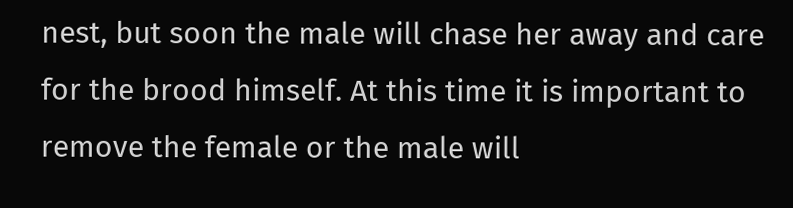nest, but soon the male will chase her away and care for the brood himself. At this time it is important to remove the female or the male will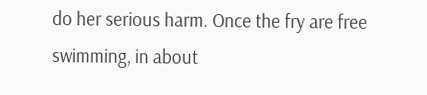do her serious harm. Once the fry are free swimming, in about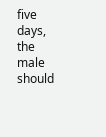five days, the male should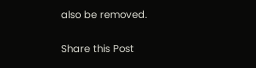also be removed.

Share this Post